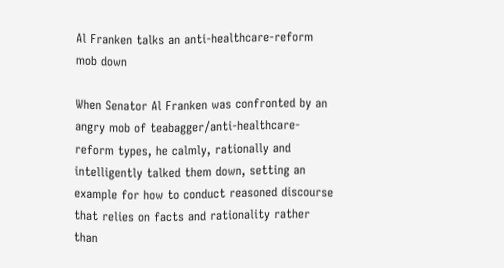Al Franken talks an anti-healthcare-reform mob down

When Senator Al Franken was confronted by an angry mob of teabagger/anti-healthcare-reform types, he calmly, rationally and intelligently talked them down, setting an example for how to conduct reasoned discourse that relies on facts and rationality rather than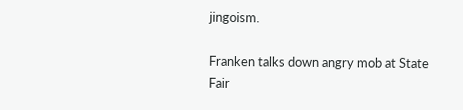jingoism.

Franken talks down angry mob at State Fair